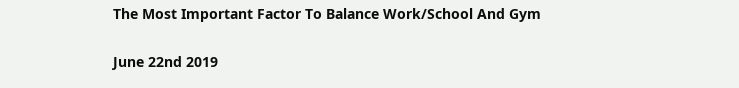The Most Important Factor To Balance Work/School And Gym

June 22nd 2019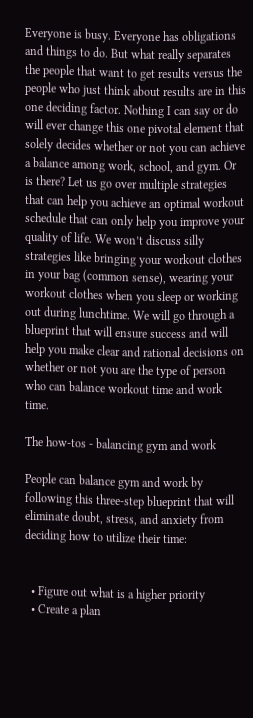Everyone is busy. Everyone has obligations and things to do. But what really separates the people that want to get results versus the people who just think about results are in this one deciding factor. Nothing I can say or do will ever change this one pivotal element that solely decides whether or not you can achieve a balance among work, school, and gym. Or is there? Let us go over multiple strategies that can help you achieve an optimal workout schedule that can only help you improve your quality of life. We won’t discuss silly strategies like bringing your workout clothes in your bag (common sense), wearing your workout clothes when you sleep or working out during lunchtime. We will go through a blueprint that will ensure success and will help you make clear and rational decisions on whether or not you are the type of person who can balance workout time and work time.

The how-tos - balancing gym and work

People can balance gym and work by following this three-step blueprint that will eliminate doubt, stress, and anxiety from deciding how to utilize their time:


  • Figure out what is a higher priority
  • Create a plan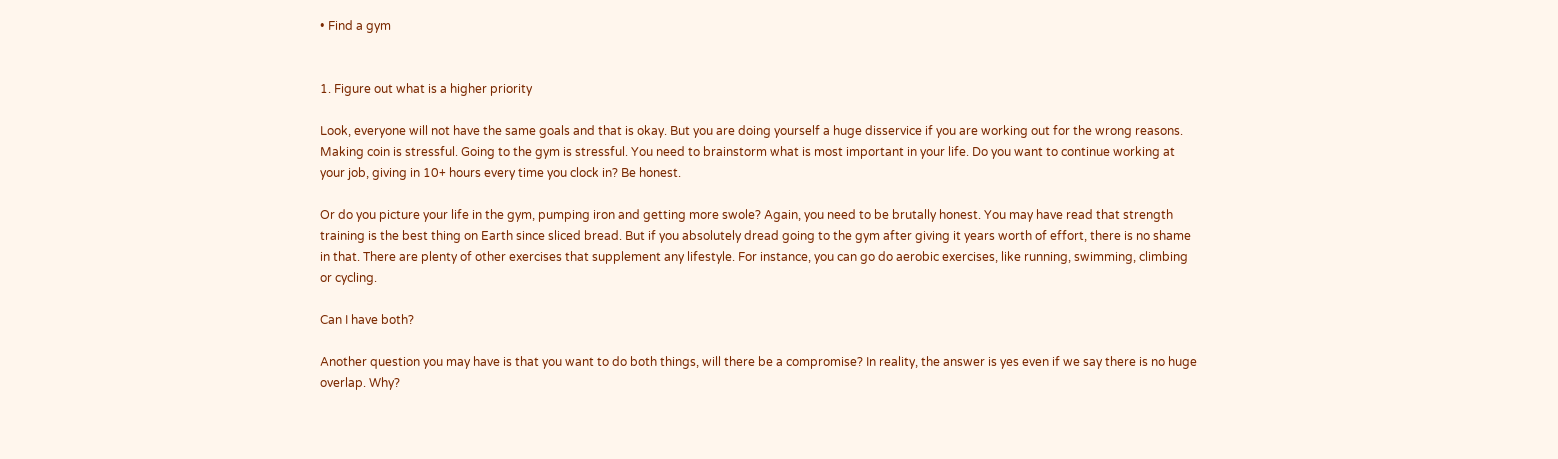• Find a gym


1. Figure out what is a higher priority

Look, everyone will not have the same goals and that is okay. But you are doing yourself a huge disservice if you are working out for the wrong reasons. Making coin is stressful. Going to the gym is stressful. You need to brainstorm what is most important in your life. Do you want to continue working at your job, giving in 10+ hours every time you clock in? Be honest.

Or do you picture your life in the gym, pumping iron and getting more swole? Again, you need to be brutally honest. You may have read that strength training is the best thing on Earth since sliced bread. But if you absolutely dread going to the gym after giving it years worth of effort, there is no shame in that. There are plenty of other exercises that supplement any lifestyle. For instance, you can go do aerobic exercises, like running, swimming, climbing or cycling.

Can I have both?

Another question you may have is that you want to do both things, will there be a compromise? In reality, the answer is yes even if we say there is no huge overlap. Why?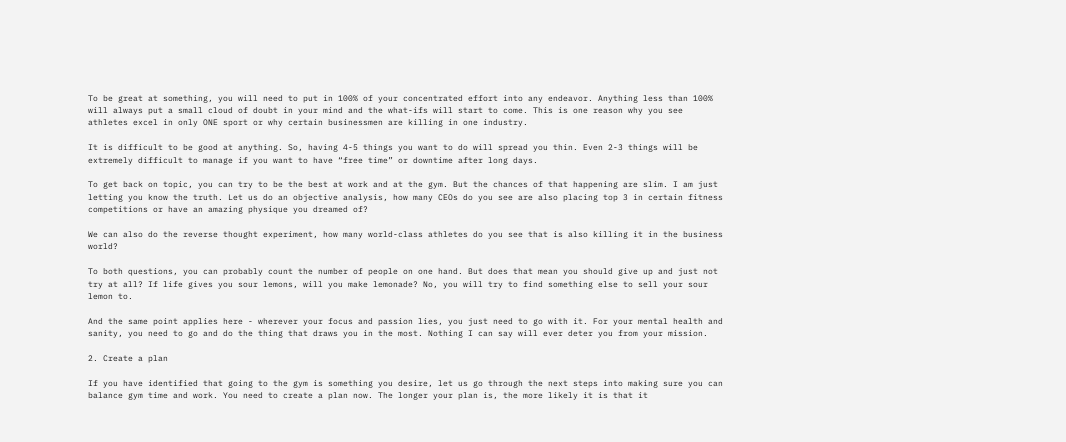To be great at something, you will need to put in 100% of your concentrated effort into any endeavor. Anything less than 100% will always put a small cloud of doubt in your mind and the what-ifs will start to come. This is one reason why you see athletes excel in only ONE sport or why certain businessmen are killing in one industry.

It is difficult to be good at anything. So, having 4-5 things you want to do will spread you thin. Even 2-3 things will be extremely difficult to manage if you want to have “free time” or downtime after long days.

To get back on topic, you can try to be the best at work and at the gym. But the chances of that happening are slim. I am just letting you know the truth. Let us do an objective analysis, how many CEOs do you see are also placing top 3 in certain fitness competitions or have an amazing physique you dreamed of?

We can also do the reverse thought experiment, how many world-class athletes do you see that is also killing it in the business world?

To both questions, you can probably count the number of people on one hand. But does that mean you should give up and just not try at all? If life gives you sour lemons, will you make lemonade? No, you will try to find something else to sell your sour lemon to.

And the same point applies here - wherever your focus and passion lies, you just need to go with it. For your mental health and sanity, you need to go and do the thing that draws you in the most. Nothing I can say will ever deter you from your mission.

2. Create a plan

If you have identified that going to the gym is something you desire, let us go through the next steps into making sure you can balance gym time and work. You need to create a plan now. The longer your plan is, the more likely it is that it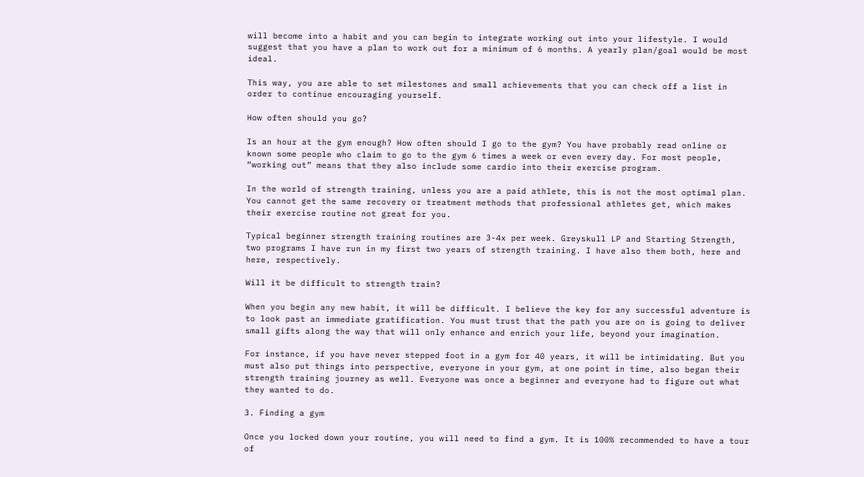will become into a habit and you can begin to integrate working out into your lifestyle. I would suggest that you have a plan to work out for a minimum of 6 months. A yearly plan/goal would be most ideal.

This way, you are able to set milestones and small achievements that you can check off a list in order to continue encouraging yourself.

How often should you go?

Is an hour at the gym enough? How often should I go to the gym? You have probably read online or known some people who claim to go to the gym 6 times a week or even every day. For most people, “working out” means that they also include some cardio into their exercise program.

In the world of strength training, unless you are a paid athlete, this is not the most optimal plan. You cannot get the same recovery or treatment methods that professional athletes get, which makes their exercise routine not great for you.

Typical beginner strength training routines are 3-4x per week. Greyskull LP and Starting Strength, two programs I have run in my first two years of strength training. I have also them both, here and here, respectively.

Will it be difficult to strength train?

When you begin any new habit, it will be difficult. I believe the key for any successful adventure is to look past an immediate gratification. You must trust that the path you are on is going to deliver small gifts along the way that will only enhance and enrich your life, beyond your imagination.

For instance, if you have never stepped foot in a gym for 40 years, it will be intimidating. But you must also put things into perspective, everyone in your gym, at one point in time, also began their strength training journey as well. Everyone was once a beginner and everyone had to figure out what they wanted to do.

3. Finding a gym

Once you locked down your routine, you will need to find a gym. It is 100% recommended to have a tour of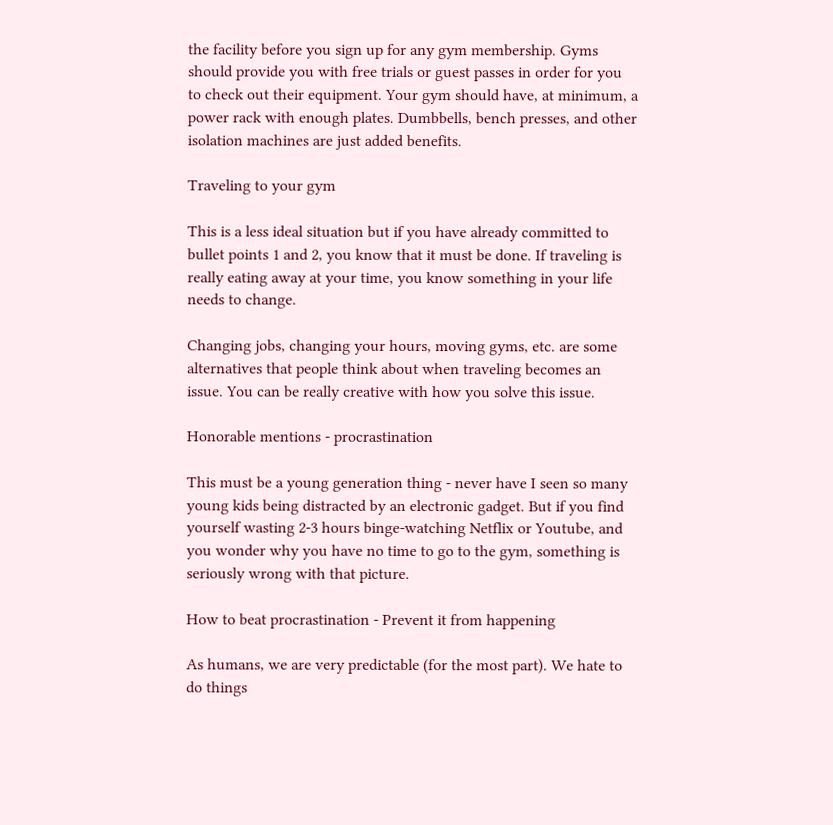the facility before you sign up for any gym membership. Gyms should provide you with free trials or guest passes in order for you to check out their equipment. Your gym should have, at minimum, a power rack with enough plates. Dumbbells, bench presses, and other isolation machines are just added benefits.

Traveling to your gym

This is a less ideal situation but if you have already committed to bullet points 1 and 2, you know that it must be done. If traveling is really eating away at your time, you know something in your life needs to change.

Changing jobs, changing your hours, moving gyms, etc. are some alternatives that people think about when traveling becomes an issue. You can be really creative with how you solve this issue.

Honorable mentions - procrastination

This must be a young generation thing - never have I seen so many young kids being distracted by an electronic gadget. But if you find yourself wasting 2-3 hours binge-watching Netflix or Youtube, and you wonder why you have no time to go to the gym, something is seriously wrong with that picture.

How to beat procrastination - Prevent it from happening

As humans, we are very predictable (for the most part). We hate to do things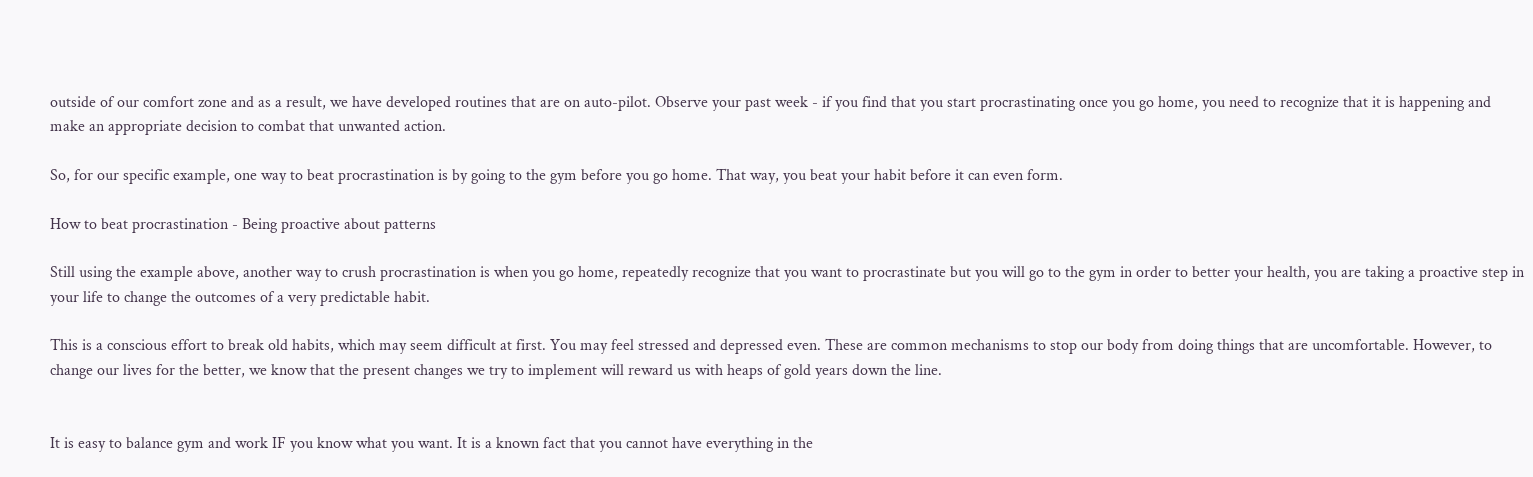outside of our comfort zone and as a result, we have developed routines that are on auto-pilot. Observe your past week - if you find that you start procrastinating once you go home, you need to recognize that it is happening and make an appropriate decision to combat that unwanted action.

So, for our specific example, one way to beat procrastination is by going to the gym before you go home. That way, you beat your habit before it can even form.

How to beat procrastination - Being proactive about patterns

Still using the example above, another way to crush procrastination is when you go home, repeatedly recognize that you want to procrastinate but you will go to the gym in order to better your health, you are taking a proactive step in your life to change the outcomes of a very predictable habit.

This is a conscious effort to break old habits, which may seem difficult at first. You may feel stressed and depressed even. These are common mechanisms to stop our body from doing things that are uncomfortable. However, to change our lives for the better, we know that the present changes we try to implement will reward us with heaps of gold years down the line.


It is easy to balance gym and work IF you know what you want. It is a known fact that you cannot have everything in the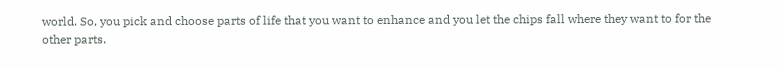world. So, you pick and choose parts of life that you want to enhance and you let the chips fall where they want to for the other parts.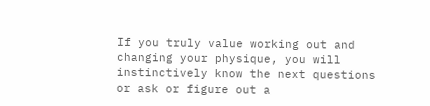If you truly value working out and changing your physique, you will instinctively know the next questions or ask or figure out a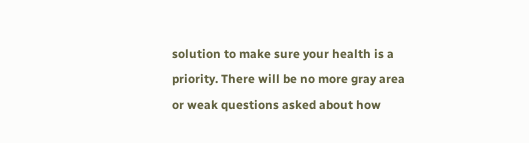solution to make sure your health is a priority. There will be no more gray area or weak questions asked about how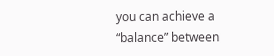you can achieve a “balance” between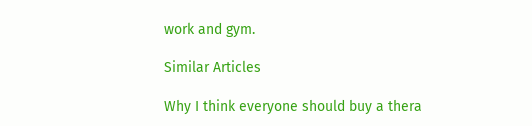work and gym.

Similar Articles

Why I think everyone should buy a thera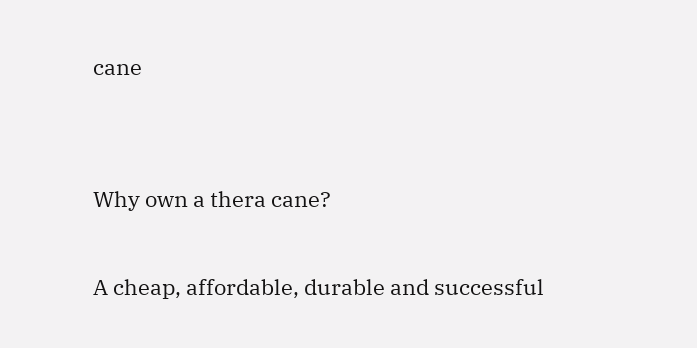cane


Why own a thera cane?

A cheap, affordable, durable and successful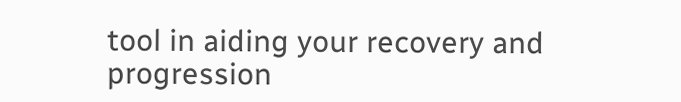tool in aiding your recovery and progression